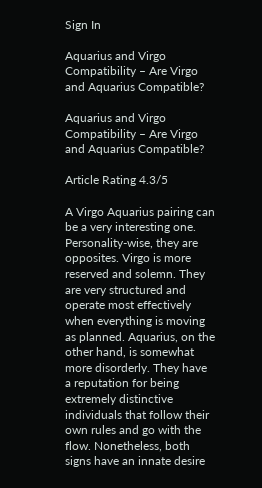Sign In

Aquarius and Virgo Compatibility – Are Virgo and Aquarius Compatible?

Aquarius and Virgo Compatibility – Are Virgo and Aquarius Compatible?

Article Rating 4.3/5

A Virgo Aquarius pairing can be a very interesting one. Personality-wise, they are opposites. Virgo is more reserved and solemn. They are very structured and operate most effectively when everything is moving as planned. Aquarius, on the other hand, is somewhat more disorderly. They have a reputation for being extremely distinctive individuals that follow their own rules and go with the flow. Nonetheless, both signs have an innate desire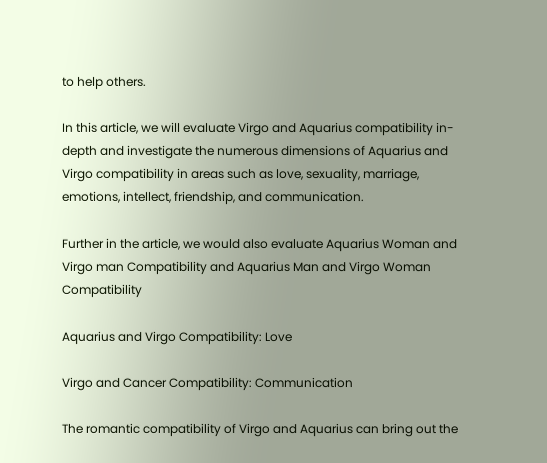to help others.

In this article, we will evaluate Virgo and Aquarius compatibility in-depth and investigate the numerous dimensions of Aquarius and Virgo compatibility in areas such as love, sexuality, marriage, emotions, intellect, friendship, and communication.

Further in the article, we would also evaluate Aquarius Woman and Virgo man Compatibility and Aquarius Man and Virgo Woman Compatibility

Aquarius and Virgo Compatibility: Love

Virgo and Cancer Compatibility: Communication

The romantic compatibility of Virgo and Aquarius can bring out the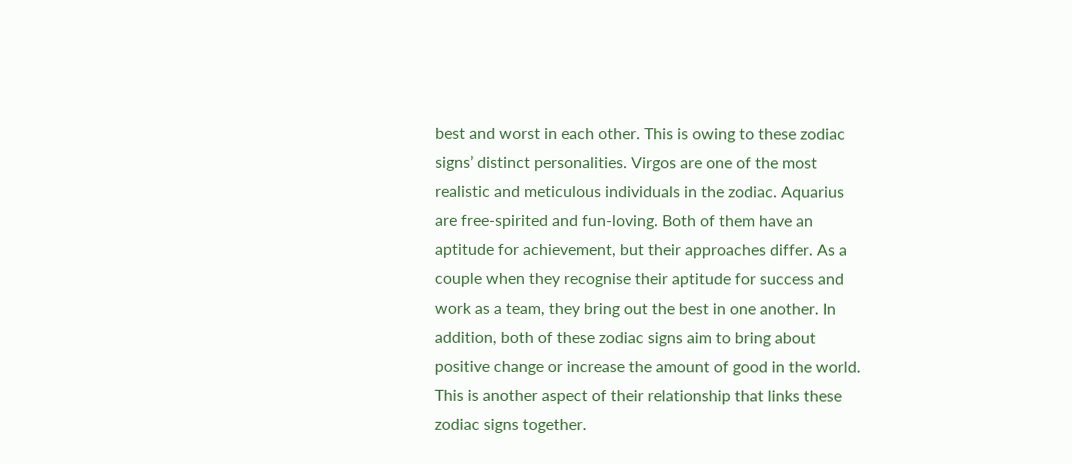best and worst in each other. This is owing to these zodiac signs’ distinct personalities. Virgos are one of the most realistic and meticulous individuals in the zodiac. Aquarius are free-spirited and fun-loving. Both of them have an aptitude for achievement, but their approaches differ. As a couple when they recognise their aptitude for success and work as a team, they bring out the best in one another. In addition, both of these zodiac signs aim to bring about positive change or increase the amount of good in the world. This is another aspect of their relationship that links these zodiac signs together.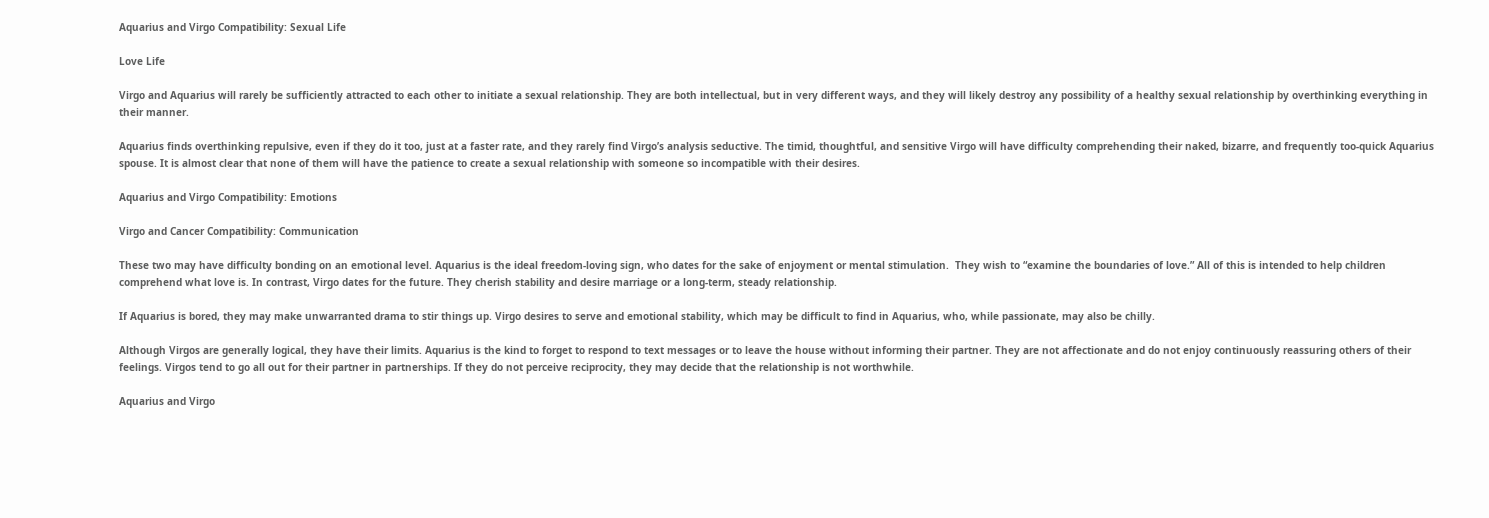Aquarius and Virgo Compatibility: Sexual Life

Love Life

Virgo and Aquarius will rarely be sufficiently attracted to each other to initiate a sexual relationship. They are both intellectual, but in very different ways, and they will likely destroy any possibility of a healthy sexual relationship by overthinking everything in their manner.

Aquarius finds overthinking repulsive, even if they do it too, just at a faster rate, and they rarely find Virgo’s analysis seductive. The timid, thoughtful, and sensitive Virgo will have difficulty comprehending their naked, bizarre, and frequently too-quick Aquarius spouse. It is almost clear that none of them will have the patience to create a sexual relationship with someone so incompatible with their desires.

Aquarius and Virgo Compatibility: Emotions

Virgo and Cancer Compatibility: Communication

These two may have difficulty bonding on an emotional level. Aquarius is the ideal freedom-loving sign, who dates for the sake of enjoyment or mental stimulation.  They wish to “examine the boundaries of love.” All of this is intended to help children comprehend what love is. In contrast, Virgo dates for the future. They cherish stability and desire marriage or a long-term, steady relationship.

If Aquarius is bored, they may make unwarranted drama to stir things up. Virgo desires to serve and emotional stability, which may be difficult to find in Aquarius, who, while passionate, may also be chilly.

Although Virgos are generally logical, they have their limits. Aquarius is the kind to forget to respond to text messages or to leave the house without informing their partner. They are not affectionate and do not enjoy continuously reassuring others of their feelings. Virgos tend to go all out for their partner in partnerships. If they do not perceive reciprocity, they may decide that the relationship is not worthwhile.

Aquarius and Virgo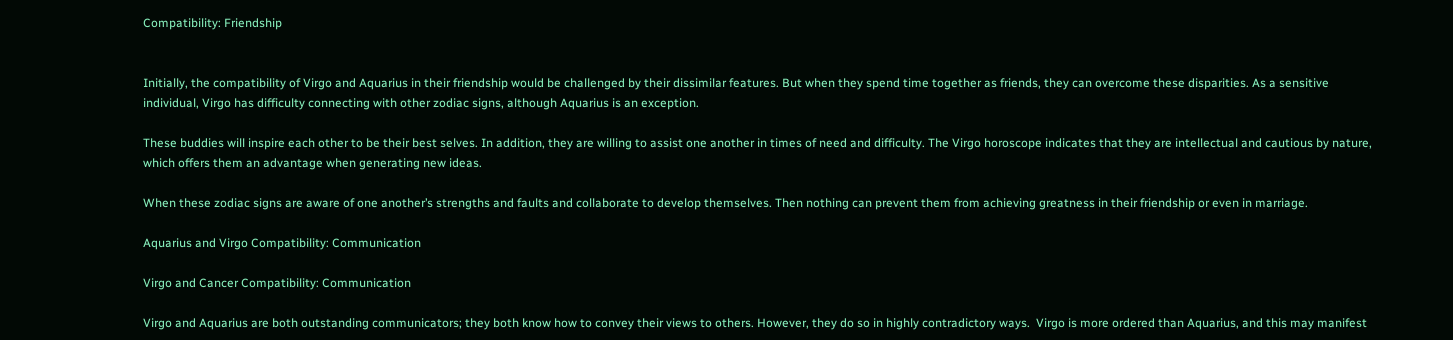Compatibility: Friendship


Initially, the compatibility of Virgo and Aquarius in their friendship would be challenged by their dissimilar features. But when they spend time together as friends, they can overcome these disparities. As a sensitive individual, Virgo has difficulty connecting with other zodiac signs, although Aquarius is an exception.

These buddies will inspire each other to be their best selves. In addition, they are willing to assist one another in times of need and difficulty. The Virgo horoscope indicates that they are intellectual and cautious by nature, which offers them an advantage when generating new ideas.

When these zodiac signs are aware of one another’s strengths and faults and collaborate to develop themselves. Then nothing can prevent them from achieving greatness in their friendship or even in marriage.

Aquarius and Virgo Compatibility: Communication

Virgo and Cancer Compatibility: Communication

Virgo and Aquarius are both outstanding communicators; they both know how to convey their views to others. However, they do so in highly contradictory ways.  Virgo is more ordered than Aquarius, and this may manifest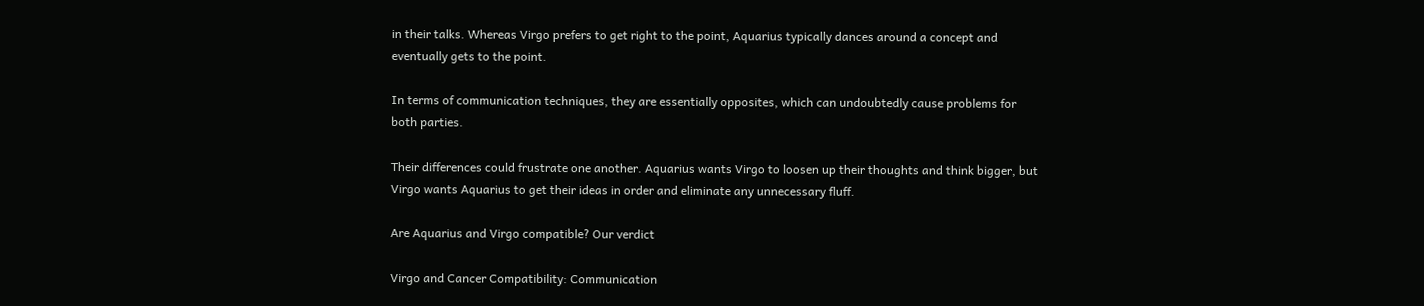in their talks. Whereas Virgo prefers to get right to the point, Aquarius typically dances around a concept and eventually gets to the point.

In terms of communication techniques, they are essentially opposites, which can undoubtedly cause problems for both parties.

Their differences could frustrate one another. Aquarius wants Virgo to loosen up their thoughts and think bigger, but Virgo wants Aquarius to get their ideas in order and eliminate any unnecessary fluff.

Are Aquarius and Virgo compatible? Our verdict

Virgo and Cancer Compatibility: Communication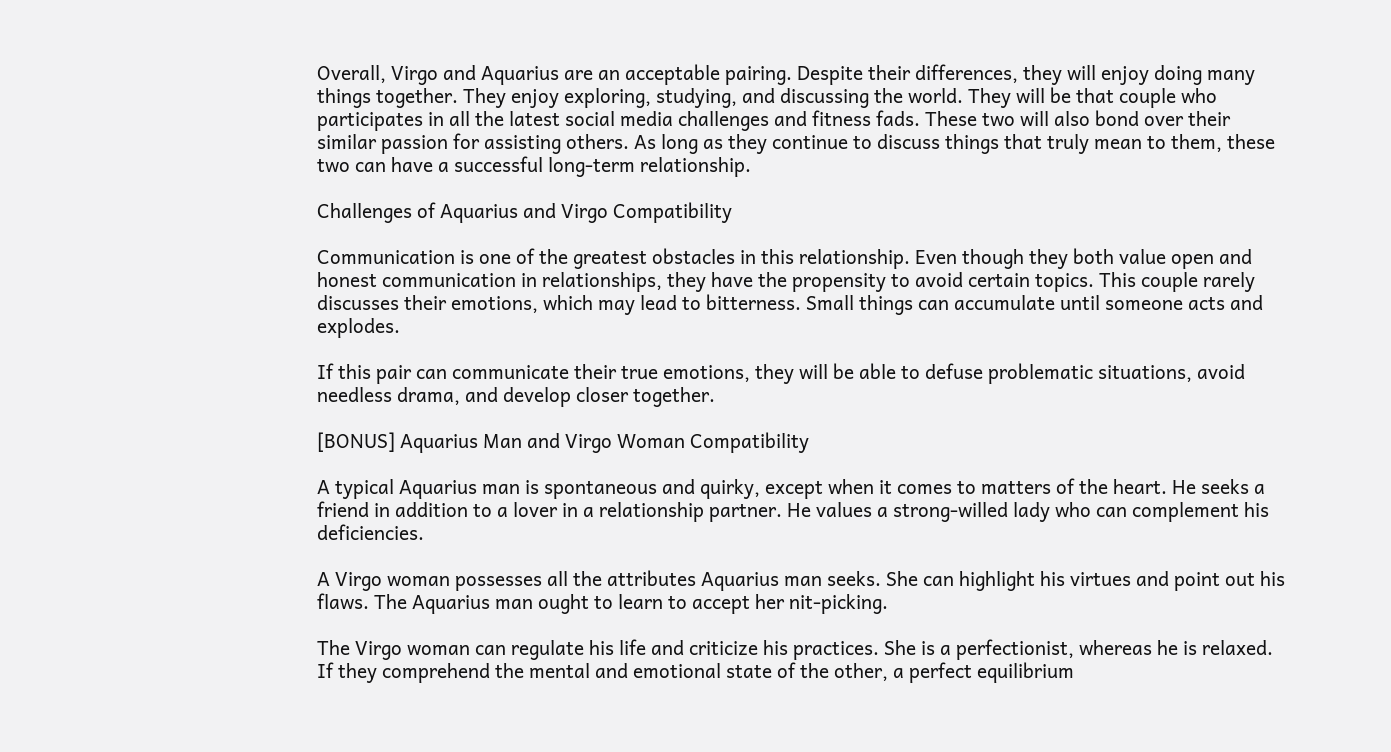Overall, Virgo and Aquarius are an acceptable pairing. Despite their differences, they will enjoy doing many things together. They enjoy exploring, studying, and discussing the world. They will be that couple who participates in all the latest social media challenges and fitness fads. These two will also bond over their similar passion for assisting others. As long as they continue to discuss things that truly mean to them, these two can have a successful long-term relationship.

Challenges of Aquarius and Virgo Compatibility

Communication is one of the greatest obstacles in this relationship. Even though they both value open and honest communication in relationships, they have the propensity to avoid certain topics. This couple rarely discusses their emotions, which may lead to bitterness. Small things can accumulate until someone acts and explodes.

If this pair can communicate their true emotions, they will be able to defuse problematic situations, avoid needless drama, and develop closer together.

[BONUS] Aquarius Man and Virgo Woman Compatibility

A typical Aquarius man is spontaneous and quirky, except when it comes to matters of the heart. He seeks a friend in addition to a lover in a relationship partner. He values a strong-willed lady who can complement his deficiencies.

A Virgo woman possesses all the attributes Aquarius man seeks. She can highlight his virtues and point out his flaws. The Aquarius man ought to learn to accept her nit-picking.

The Virgo woman can regulate his life and criticize his practices. She is a perfectionist, whereas he is relaxed. If they comprehend the mental and emotional state of the other, a perfect equilibrium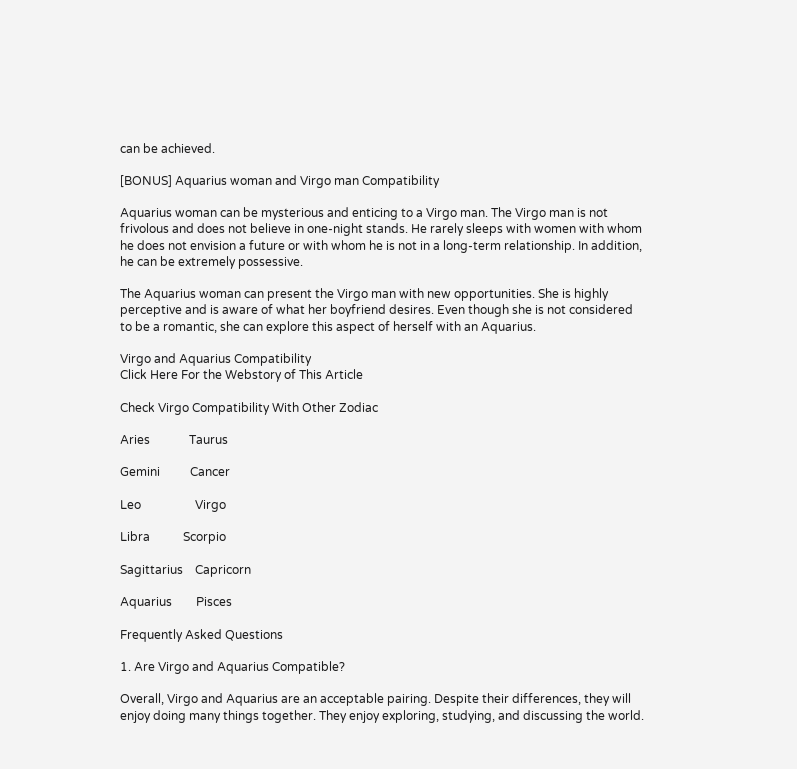can be achieved.

[BONUS] Aquarius woman and Virgo man Compatibility

Aquarius woman can be mysterious and enticing to a Virgo man. The Virgo man is not frivolous and does not believe in one-night stands. He rarely sleeps with women with whom he does not envision a future or with whom he is not in a long-term relationship. In addition, he can be extremely possessive.

The Aquarius woman can present the Virgo man with new opportunities. She is highly perceptive and is aware of what her boyfriend desires. Even though she is not considered to be a romantic, she can explore this aspect of herself with an Aquarius.

Virgo and Aquarius Compatibility
Click Here For the Webstory of This Article

Check Virgo Compatibility With Other Zodiac

Aries             Taurus

Gemini          Cancer

Leo                  Virgo

Libra           Scorpio

Sagittarius    Capricorn

Aquarius        Pisces

Frequently Asked Questions

1. Are Virgo and Aquarius Compatible?

Overall, Virgo and Aquarius are an acceptable pairing. Despite their differences, they will enjoy doing many things together. They enjoy exploring, studying, and discussing the world.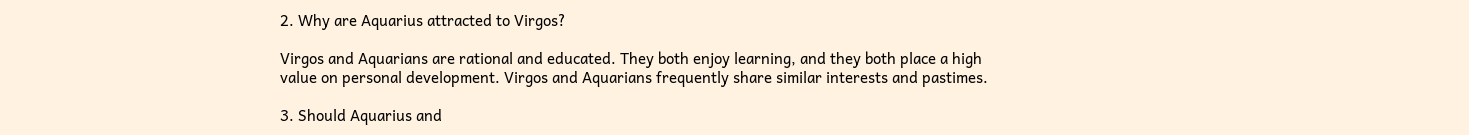2. Why are Aquarius attracted to Virgos?

Virgos and Aquarians are rational and educated. They both enjoy learning, and they both place a high value on personal development. Virgos and Aquarians frequently share similar interests and pastimes.

3. Should Aquarius and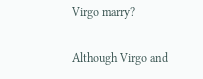Virgo marry?

Although Virgo and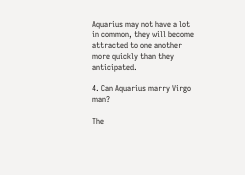Aquarius may not have a lot in common, they will become attracted to one another more quickly than they anticipated.

4. Can Aquarius marry Virgo man?

The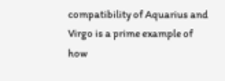compatibility of Aquarius and Virgo is a prime example of how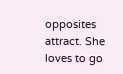opposites attract. She loves to go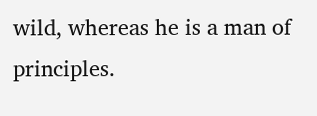wild, whereas he is a man of principles.